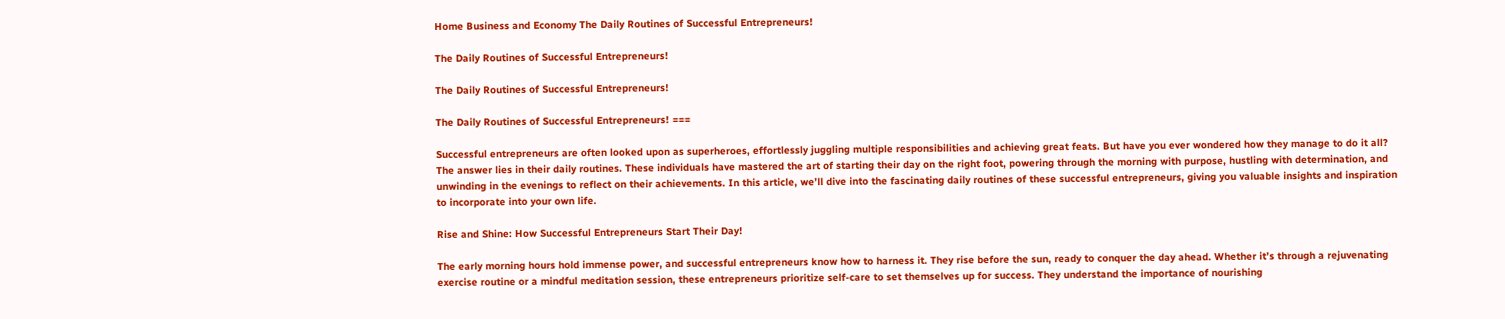Home Business and Economy The Daily Routines of Successful Entrepreneurs!

The Daily Routines of Successful Entrepreneurs!

The Daily Routines of Successful Entrepreneurs!

The Daily Routines of Successful Entrepreneurs! ===

Successful entrepreneurs are often looked upon as superheroes, effortlessly juggling multiple responsibilities and achieving great feats. But have you ever wondered how they manage to do it all? The answer lies in their daily routines. These individuals have mastered the art of starting their day on the right foot, powering through the morning with purpose, hustling with determination, and unwinding in the evenings to reflect on their achievements. In this article, we’ll dive into the fascinating daily routines of these successful entrepreneurs, giving you valuable insights and inspiration to incorporate into your own life.

Rise and Shine: How Successful Entrepreneurs Start Their Day!

The early morning hours hold immense power, and successful entrepreneurs know how to harness it. They rise before the sun, ready to conquer the day ahead. Whether it’s through a rejuvenating exercise routine or a mindful meditation session, these entrepreneurs prioritize self-care to set themselves up for success. They understand the importance of nourishing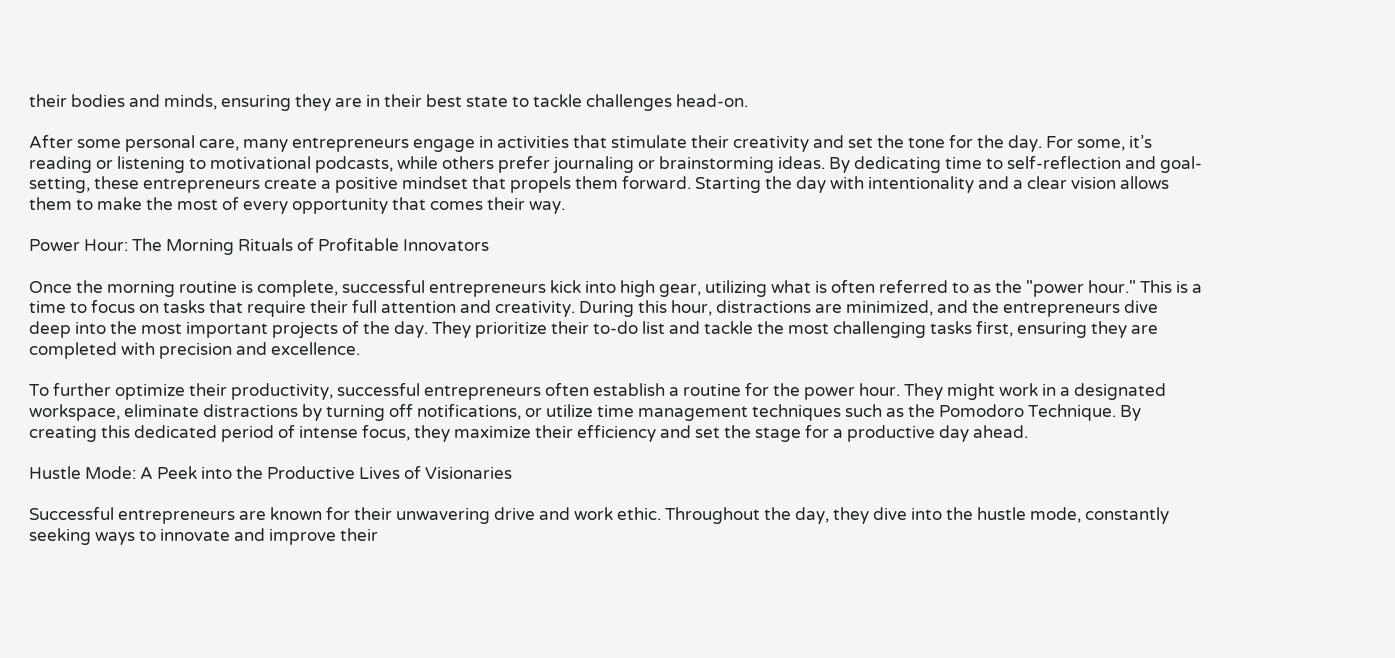their bodies and minds, ensuring they are in their best state to tackle challenges head-on.

After some personal care, many entrepreneurs engage in activities that stimulate their creativity and set the tone for the day. For some, it’s reading or listening to motivational podcasts, while others prefer journaling or brainstorming ideas. By dedicating time to self-reflection and goal-setting, these entrepreneurs create a positive mindset that propels them forward. Starting the day with intentionality and a clear vision allows them to make the most of every opportunity that comes their way.

Power Hour: The Morning Rituals of Profitable Innovators

Once the morning routine is complete, successful entrepreneurs kick into high gear, utilizing what is often referred to as the "power hour." This is a time to focus on tasks that require their full attention and creativity. During this hour, distractions are minimized, and the entrepreneurs dive deep into the most important projects of the day. They prioritize their to-do list and tackle the most challenging tasks first, ensuring they are completed with precision and excellence.

To further optimize their productivity, successful entrepreneurs often establish a routine for the power hour. They might work in a designated workspace, eliminate distractions by turning off notifications, or utilize time management techniques such as the Pomodoro Technique. By creating this dedicated period of intense focus, they maximize their efficiency and set the stage for a productive day ahead.

Hustle Mode: A Peek into the Productive Lives of Visionaries

Successful entrepreneurs are known for their unwavering drive and work ethic. Throughout the day, they dive into the hustle mode, constantly seeking ways to innovate and improve their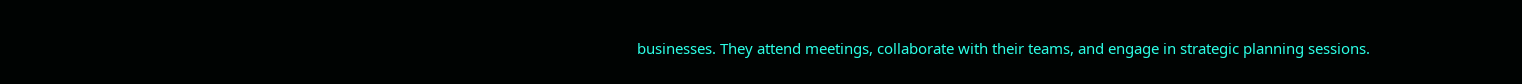businesses. They attend meetings, collaborate with their teams, and engage in strategic planning sessions.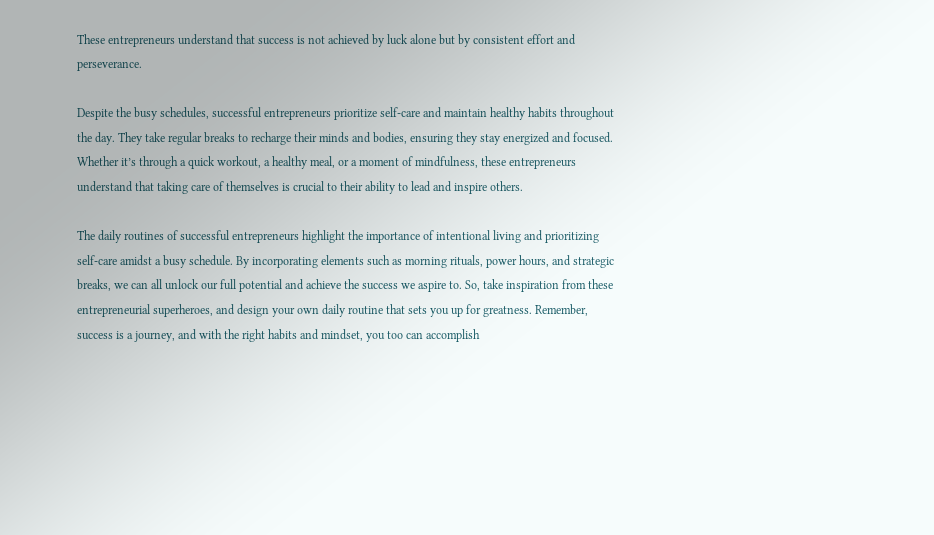These entrepreneurs understand that success is not achieved by luck alone but by consistent effort and perseverance.

Despite the busy schedules, successful entrepreneurs prioritize self-care and maintain healthy habits throughout the day. They take regular breaks to recharge their minds and bodies, ensuring they stay energized and focused. Whether it’s through a quick workout, a healthy meal, or a moment of mindfulness, these entrepreneurs understand that taking care of themselves is crucial to their ability to lead and inspire others.

The daily routines of successful entrepreneurs highlight the importance of intentional living and prioritizing self-care amidst a busy schedule. By incorporating elements such as morning rituals, power hours, and strategic breaks, we can all unlock our full potential and achieve the success we aspire to. So, take inspiration from these entrepreneurial superheroes, and design your own daily routine that sets you up for greatness. Remember, success is a journey, and with the right habits and mindset, you too can accomplish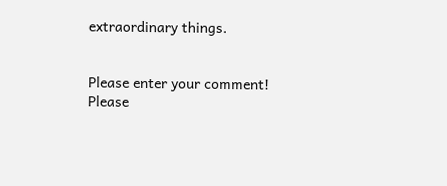extraordinary things.


Please enter your comment!
Please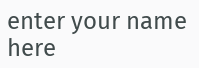enter your name here